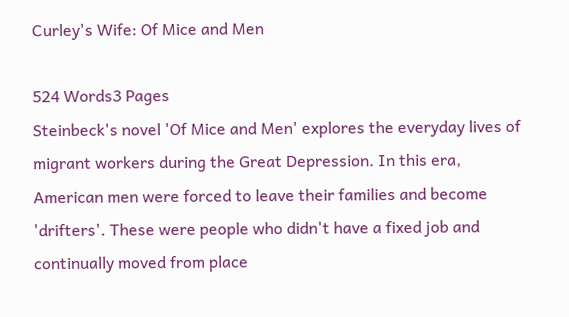Curley's Wife: Of Mice and Men

524 Words3 Pages
Steinbeck's novel 'Of Mice and Men' explores the everyday lives of migrant workers during the Great Depression. In this era, American men were forced to leave their families and become 'drifters'. These were people who didn't have a fixed job and continually moved from place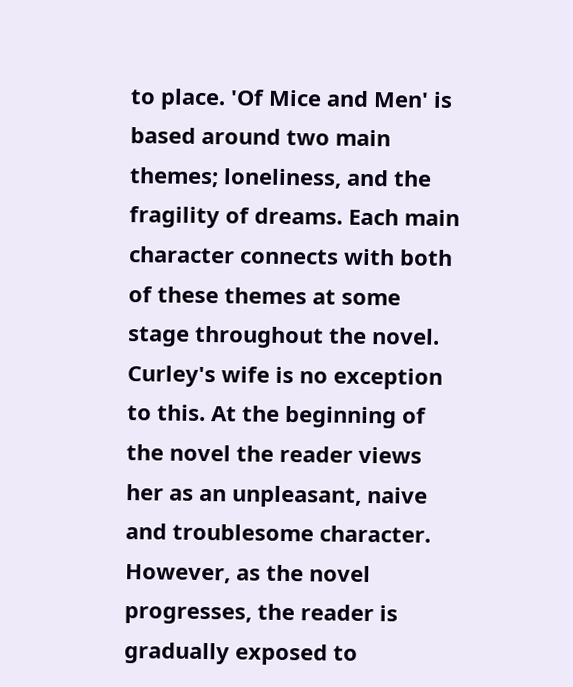to place. 'Of Mice and Men' is based around two main themes; loneliness, and the fragility of dreams. Each main character connects with both of these themes at some stage throughout the novel. Curley's wife is no exception to this. At the beginning of the novel the reader views her as an unpleasant, naive and troublesome character. However, as the novel progresses, the reader is gradually exposed to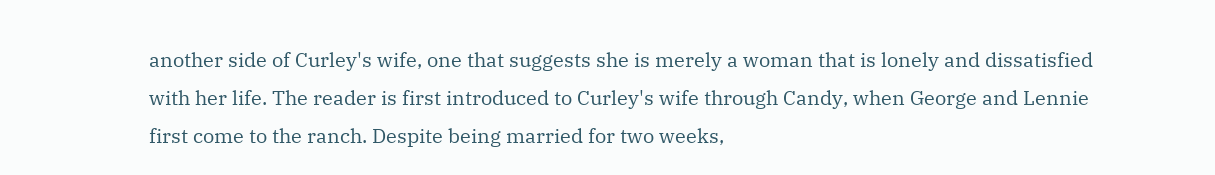another side of Curley's wife, one that suggests she is merely a woman that is lonely and dissatisfied with her life. The reader is first introduced to Curley's wife through Candy, when George and Lennie first come to the ranch. Despite being married for two weeks,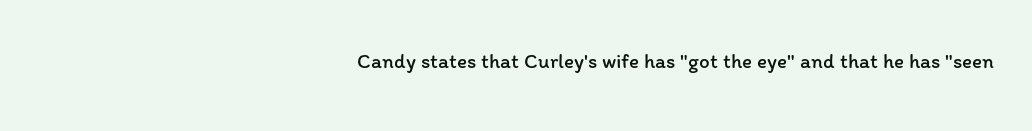Candy states that Curley's wife has "got the eye" and that he has "seen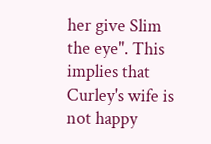her give Slim the eye". This implies that Curley's wife is not happy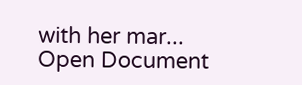with her mar...
Open Document